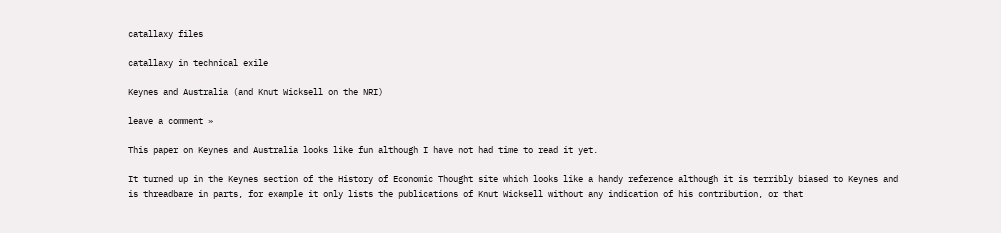catallaxy files

catallaxy in technical exile

Keynes and Australia (and Knut Wicksell on the NRI)

leave a comment »

This paper on Keynes and Australia looks like fun although I have not had time to read it yet.

It turned up in the Keynes section of the History of Economic Thought site which looks like a handy reference although it is terribly biased to Keynes and is threadbare in parts, for example it only lists the publications of Knut Wicksell without any indication of his contribution, or that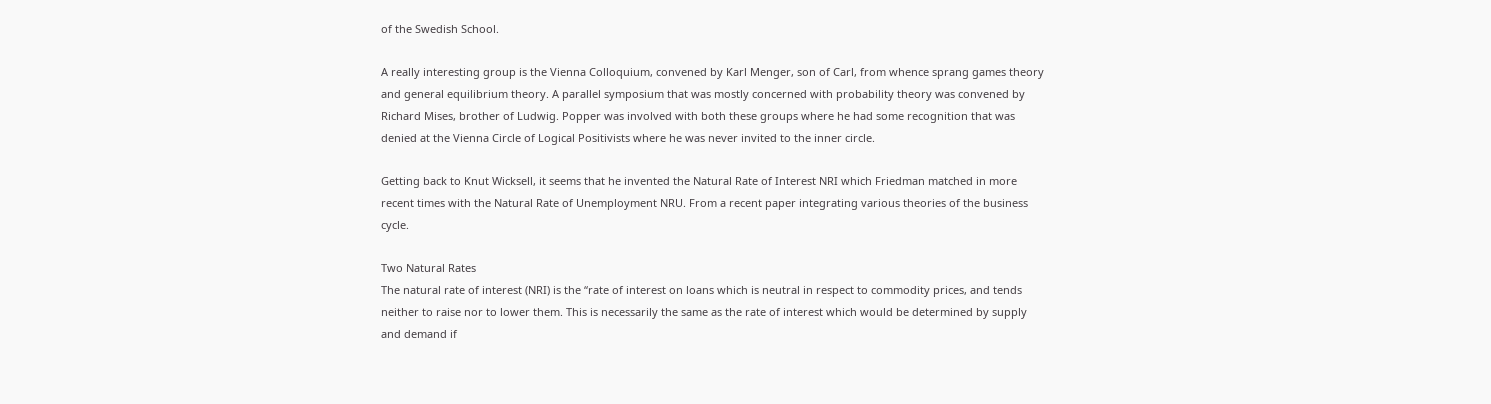of the Swedish School.

A really interesting group is the Vienna Colloquium, convened by Karl Menger, son of Carl, from whence sprang games theory and general equilibrium theory. A parallel symposium that was mostly concerned with probability theory was convened by Richard Mises, brother of Ludwig. Popper was involved with both these groups where he had some recognition that was denied at the Vienna Circle of Logical Positivists where he was never invited to the inner circle.

Getting back to Knut Wicksell, it seems that he invented the Natural Rate of Interest NRI which Friedman matched in more recent times with the Natural Rate of Unemployment NRU. From a recent paper integrating various theories of the business cycle.

Two Natural Rates
The natural rate of interest (NRI) is the “rate of interest on loans which is neutral in respect to commodity prices, and tends neither to raise nor to lower them. This is necessarily the same as the rate of interest which would be determined by supply and demand if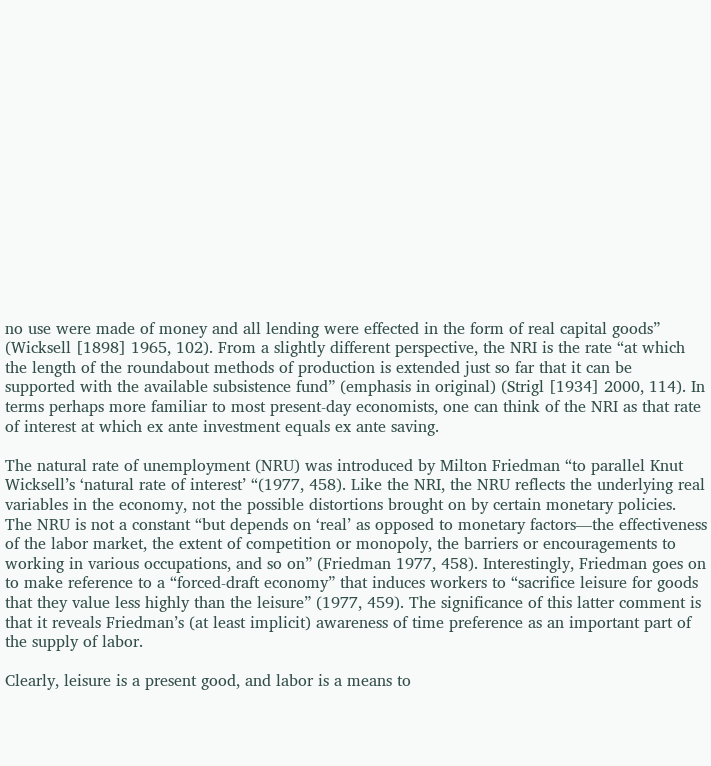no use were made of money and all lending were effected in the form of real capital goods” (Wicksell [1898] 1965, 102). From a slightly different perspective, the NRI is the rate “at which the length of the roundabout methods of production is extended just so far that it can be
supported with the available subsistence fund” (emphasis in original) (Strigl [1934] 2000, 114). In terms perhaps more familiar to most present-day economists, one can think of the NRI as that rate of interest at which ex ante investment equals ex ante saving.

The natural rate of unemployment (NRU) was introduced by Milton Friedman “to parallel Knut Wicksell’s ‘natural rate of interest’ “(1977, 458). Like the NRI, the NRU reflects the underlying real variables in the economy, not the possible distortions brought on by certain monetary policies. The NRU is not a constant “but depends on ‘real’ as opposed to monetary factors—the effectiveness of the labor market, the extent of competition or monopoly, the barriers or encouragements to working in various occupations, and so on” (Friedman 1977, 458). Interestingly, Friedman goes on to make reference to a “forced-draft economy” that induces workers to “sacrifice leisure for goods that they value less highly than the leisure” (1977, 459). The significance of this latter comment is that it reveals Friedman’s (at least implicit) awareness of time preference as an important part of the supply of labor.

Clearly, leisure is a present good, and labor is a means to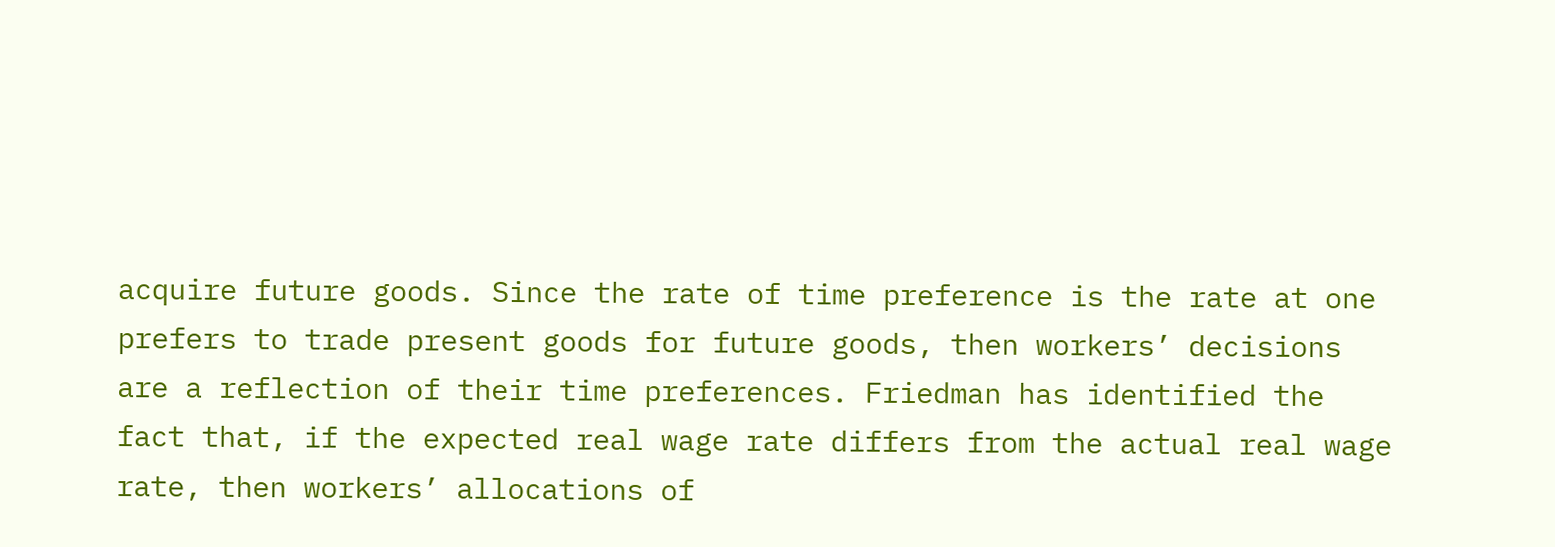acquire future goods. Since the rate of time preference is the rate at one prefers to trade present goods for future goods, then workers’ decisions are a reflection of their time preferences. Friedman has identified the fact that, if the expected real wage rate differs from the actual real wage rate, then workers’ allocations of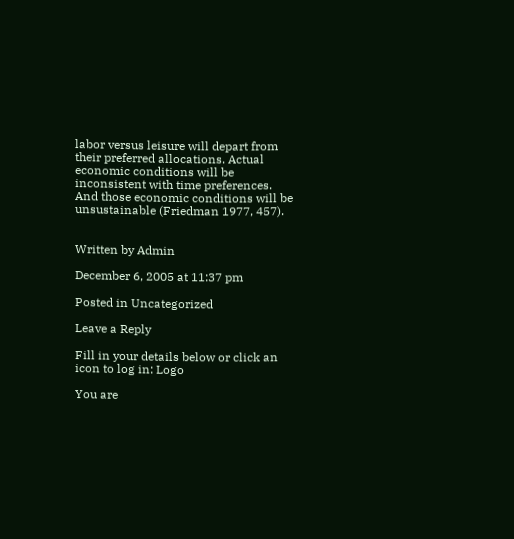labor versus leisure will depart from their preferred allocations. Actual economic conditions will be inconsistent with time preferences. And those economic conditions will be unsustainable (Friedman 1977, 457).


Written by Admin

December 6, 2005 at 11:37 pm

Posted in Uncategorized

Leave a Reply

Fill in your details below or click an icon to log in: Logo

You are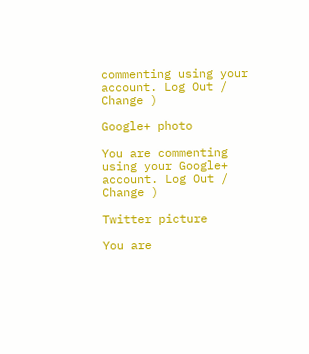commenting using your account. Log Out /  Change )

Google+ photo

You are commenting using your Google+ account. Log Out /  Change )

Twitter picture

You are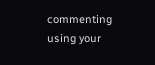commenting using your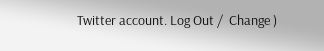Twitter account. Log Out /  Change )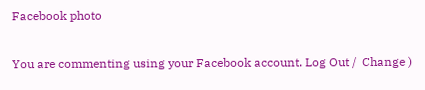Facebook photo

You are commenting using your Facebook account. Log Out /  Change )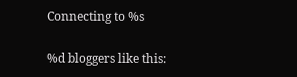Connecting to %s

%d bloggers like this: